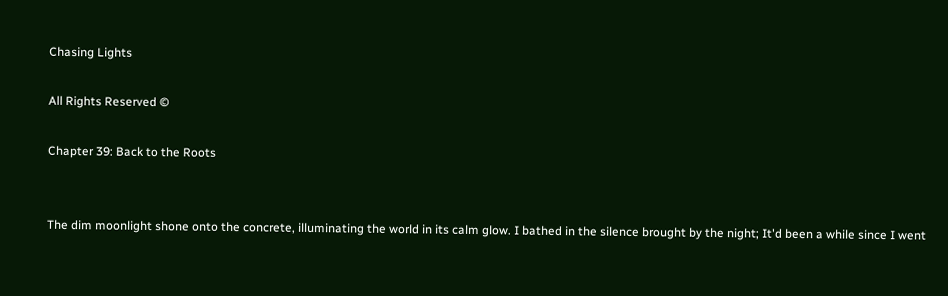Chasing Lights

All Rights Reserved ©

Chapter 39: Back to the Roots


The dim moonlight shone onto the concrete, illuminating the world in its calm glow. I bathed in the silence brought by the night; It'd been a while since I went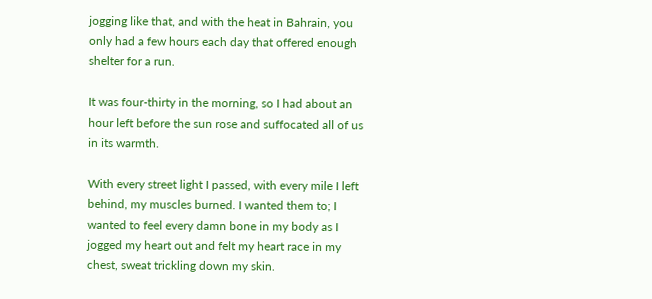jogging like that, and with the heat in Bahrain, you only had a few hours each day that offered enough shelter for a run.

It was four-thirty in the morning, so I had about an hour left before the sun rose and suffocated all of us in its warmth.

With every street light I passed, with every mile I left behind, my muscles burned. I wanted them to; I wanted to feel every damn bone in my body as I jogged my heart out and felt my heart race in my chest, sweat trickling down my skin.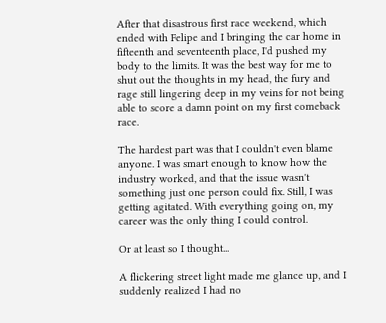After that disastrous first race weekend, which ended with Felipe and I bringing the car home in fifteenth and seventeenth place, I'd pushed my body to the limits. It was the best way for me to shut out the thoughts in my head, the fury and rage still lingering deep in my veins for not being able to score a damn point on my first comeback race.

The hardest part was that I couldn't even blame anyone. I was smart enough to know how the industry worked, and that the issue wasn't something just one person could fix. Still, I was getting agitated. With everything going on, my career was the only thing I could control.

Or at least so I thought...

A flickering street light made me glance up, and I suddenly realized I had no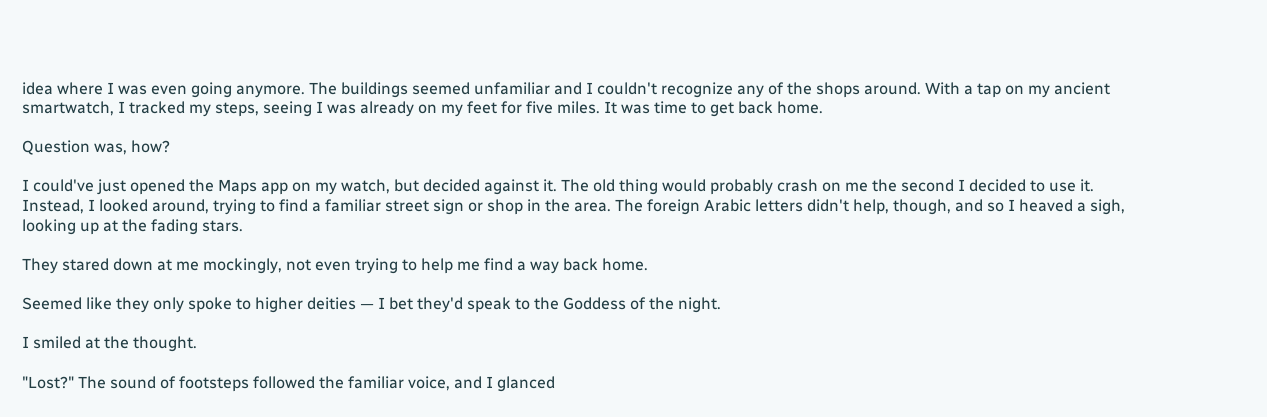idea where I was even going anymore. The buildings seemed unfamiliar and I couldn't recognize any of the shops around. With a tap on my ancient smartwatch, I tracked my steps, seeing I was already on my feet for five miles. It was time to get back home.

Question was, how?

I could've just opened the Maps app on my watch, but decided against it. The old thing would probably crash on me the second I decided to use it. Instead, I looked around, trying to find a familiar street sign or shop in the area. The foreign Arabic letters didn't help, though, and so I heaved a sigh, looking up at the fading stars.

They stared down at me mockingly, not even trying to help me find a way back home.

Seemed like they only spoke to higher deities — I bet they'd speak to the Goddess of the night.

I smiled at the thought.

"Lost?" The sound of footsteps followed the familiar voice, and I glanced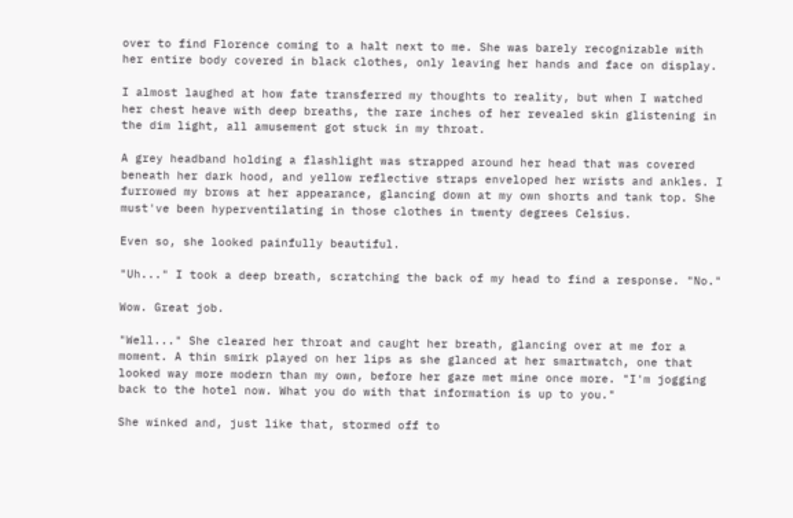over to find Florence coming to a halt next to me. She was barely recognizable with her entire body covered in black clothes, only leaving her hands and face on display.

I almost laughed at how fate transferred my thoughts to reality, but when I watched her chest heave with deep breaths, the rare inches of her revealed skin glistening in the dim light, all amusement got stuck in my throat.

A grey headband holding a flashlight was strapped around her head that was covered beneath her dark hood, and yellow reflective straps enveloped her wrists and ankles. I furrowed my brows at her appearance, glancing down at my own shorts and tank top. She must've been hyperventilating in those clothes in twenty degrees Celsius.

Even so, she looked painfully beautiful.

"Uh..." I took a deep breath, scratching the back of my head to find a response. "No."

Wow. Great job.

"Well..." She cleared her throat and caught her breath, glancing over at me for a moment. A thin smirk played on her lips as she glanced at her smartwatch, one that looked way more modern than my own, before her gaze met mine once more. "I'm jogging back to the hotel now. What you do with that information is up to you."

She winked and, just like that, stormed off to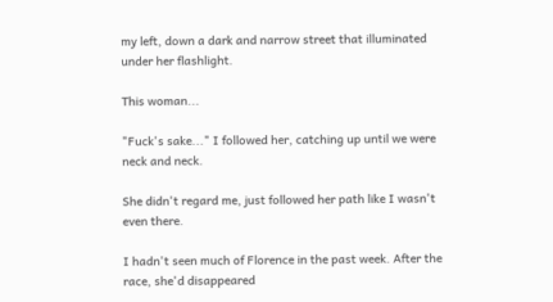my left, down a dark and narrow street that illuminated under her flashlight.

This woman...

"Fuck's sake..." I followed her, catching up until we were neck and neck.

She didn't regard me, just followed her path like I wasn't even there.

I hadn't seen much of Florence in the past week. After the race, she'd disappeared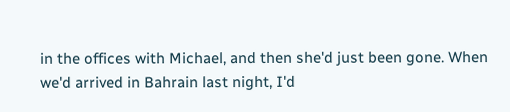in the offices with Michael, and then she'd just been gone. When we'd arrived in Bahrain last night, I'd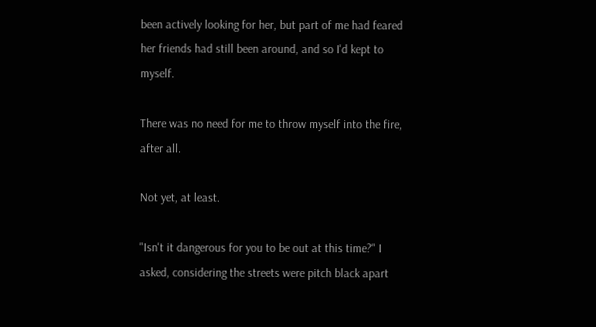been actively looking for her, but part of me had feared her friends had still been around, and so I'd kept to myself.

There was no need for me to throw myself into the fire, after all.

Not yet, at least.

"Isn't it dangerous for you to be out at this time?" I asked, considering the streets were pitch black apart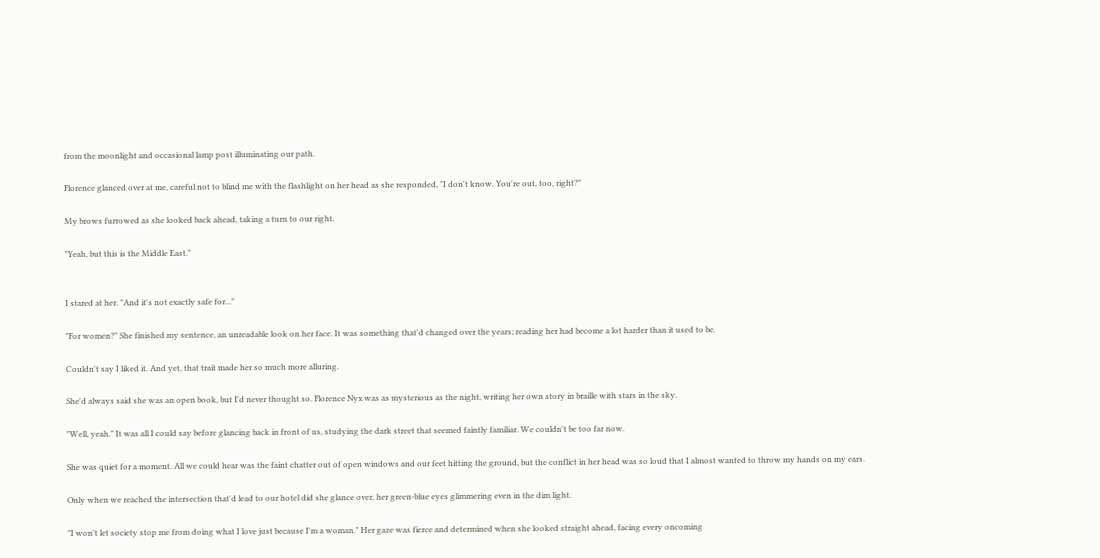from the moonlight and occasional lamp post illuminating our path.

Florence glanced over at me, careful not to blind me with the flashlight on her head as she responded, "I don't know. You're out, too, right?"

My brows furrowed as she looked back ahead, taking a turn to our right.

"Yeah, but this is the Middle East."


I stared at her. "And it's not exactly safe for..."

"For women?" She finished my sentence, an unreadable look on her face. It was something that'd changed over the years; reading her had become a lot harder than it used to be.

Couldn't say I liked it. And yet, that trait made her so much more alluring.

She'd always said she was an open book, but I'd never thought so. Florence Nyx was as mysterious as the night, writing her own story in braille with stars in the sky.

"Well, yeah." It was all I could say before glancing back in front of us, studying the dark street that seemed faintly familiar. We couldn't be too far now.

She was quiet for a moment. All we could hear was the faint chatter out of open windows and our feet hitting the ground, but the conflict in her head was so loud that I almost wanted to throw my hands on my ears.

Only when we reached the intersection that'd lead to our hotel did she glance over, her green-blue eyes glimmering even in the dim light.

"I won't let society stop me from doing what I love just because I'm a woman." Her gaze was fierce and determined when she looked straight ahead, facing every oncoming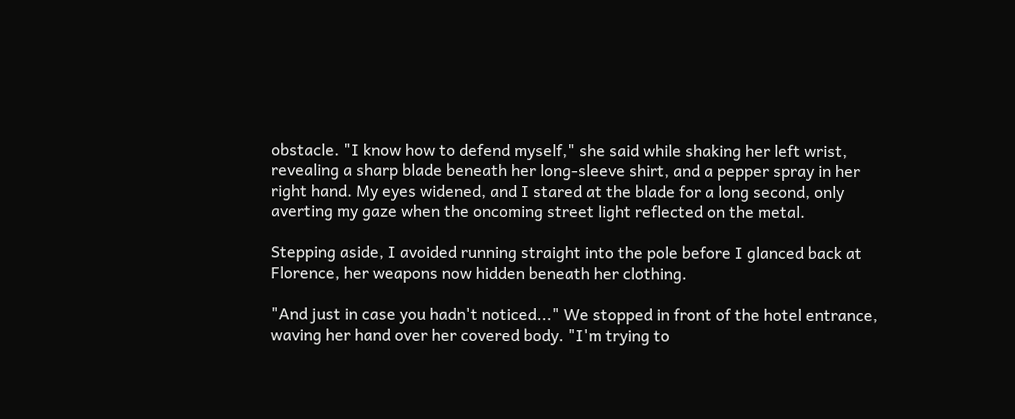obstacle. "I know how to defend myself," she said while shaking her left wrist, revealing a sharp blade beneath her long-sleeve shirt, and a pepper spray in her right hand. My eyes widened, and I stared at the blade for a long second, only averting my gaze when the oncoming street light reflected on the metal.

Stepping aside, I avoided running straight into the pole before I glanced back at Florence, her weapons now hidden beneath her clothing.

"And just in case you hadn't noticed..." We stopped in front of the hotel entrance, waving her hand over her covered body. "I'm trying to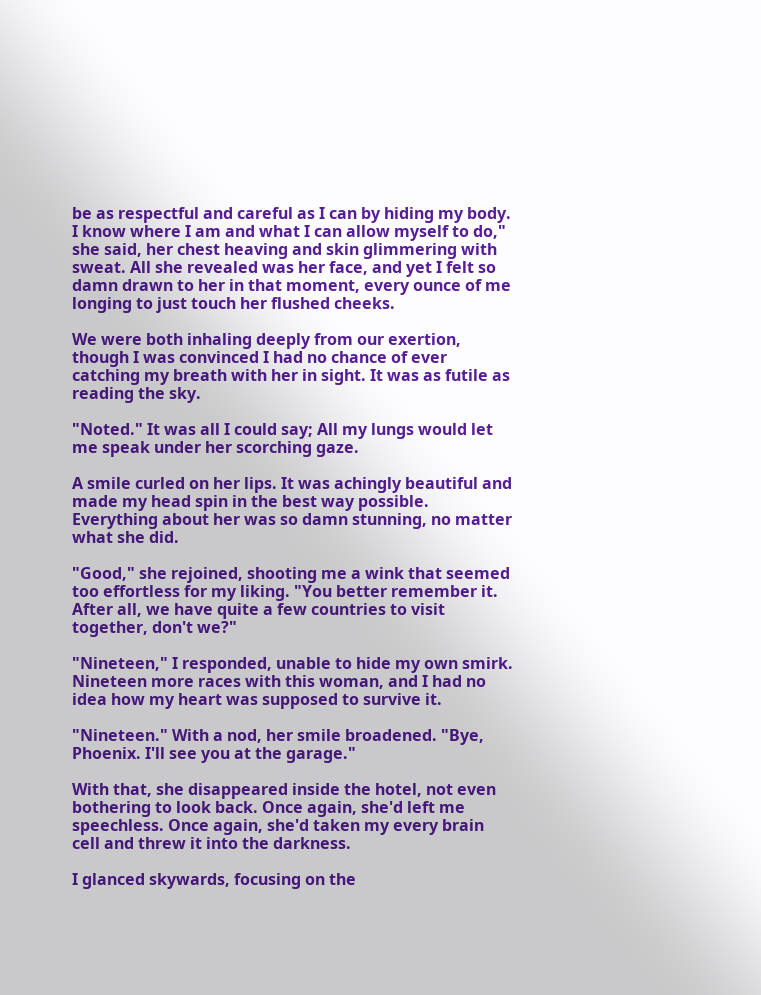be as respectful and careful as I can by hiding my body. I know where I am and what I can allow myself to do," she said, her chest heaving and skin glimmering with sweat. All she revealed was her face, and yet I felt so damn drawn to her in that moment, every ounce of me longing to just touch her flushed cheeks.

We were both inhaling deeply from our exertion, though I was convinced I had no chance of ever catching my breath with her in sight. It was as futile as reading the sky.

"Noted." It was all I could say; All my lungs would let me speak under her scorching gaze.

A smile curled on her lips. It was achingly beautiful and made my head spin in the best way possible. Everything about her was so damn stunning, no matter what she did.

"Good," she rejoined, shooting me a wink that seemed too effortless for my liking. "You better remember it. After all, we have quite a few countries to visit together, don't we?"

"Nineteen," I responded, unable to hide my own smirk. Nineteen more races with this woman, and I had no idea how my heart was supposed to survive it.

"Nineteen." With a nod, her smile broadened. "Bye, Phoenix. I'll see you at the garage."

With that, she disappeared inside the hotel, not even bothering to look back. Once again, she'd left me speechless. Once again, she'd taken my every brain cell and threw it into the darkness.

I glanced skywards, focusing on the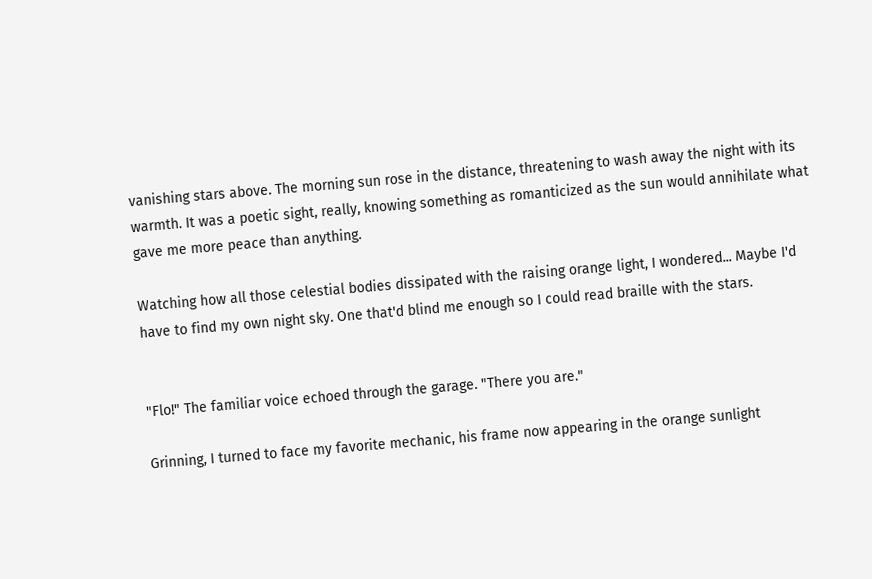vanishing stars above. The morning sun rose in the distance, threatening to wash away the night with its warmth. It was a poetic sight, really, knowing something as romanticized as the sun would annihilate what gave me more peace than anything.

Watching how all those celestial bodies dissipated with the raising orange light, I wondered... Maybe I'd have to find my own night sky. One that'd blind me enough so I could read braille with the stars.


"Flo!" The familiar voice echoed through the garage. "There you are."

Grinning, I turned to face my favorite mechanic, his frame now appearing in the orange sunlight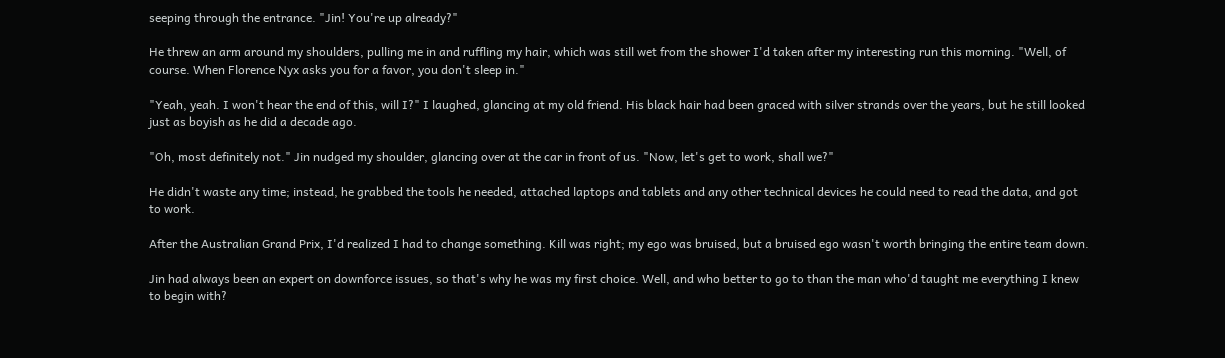seeping through the entrance. "Jin! You're up already?"

He threw an arm around my shoulders, pulling me in and ruffling my hair, which was still wet from the shower I'd taken after my interesting run this morning. "Well, of course. When Florence Nyx asks you for a favor, you don't sleep in."

"Yeah, yeah. I won't hear the end of this, will I?" I laughed, glancing at my old friend. His black hair had been graced with silver strands over the years, but he still looked just as boyish as he did a decade ago.

"Oh, most definitely not." Jin nudged my shoulder, glancing over at the car in front of us. "Now, let's get to work, shall we?"

He didn't waste any time; instead, he grabbed the tools he needed, attached laptops and tablets and any other technical devices he could need to read the data, and got to work.

After the Australian Grand Prix, I'd realized I had to change something. Kill was right; my ego was bruised, but a bruised ego wasn't worth bringing the entire team down.

Jin had always been an expert on downforce issues, so that's why he was my first choice. Well, and who better to go to than the man who'd taught me everything I knew to begin with?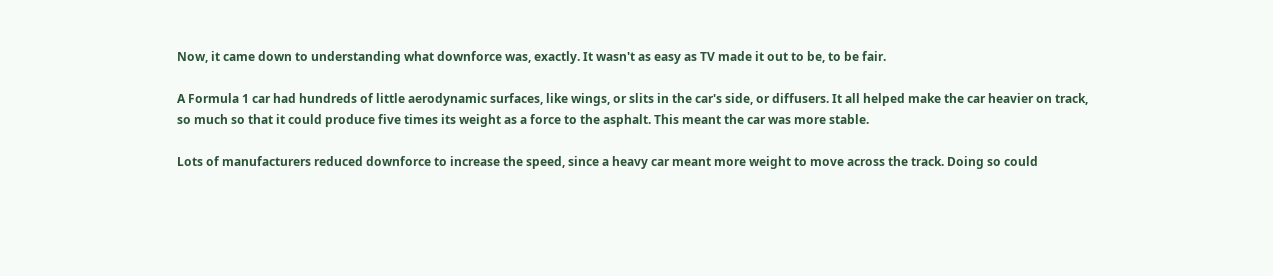Now, it came down to understanding what downforce was, exactly. It wasn't as easy as TV made it out to be, to be fair.

A Formula 1 car had hundreds of little aerodynamic surfaces, like wings, or slits in the car's side, or diffusers. It all helped make the car heavier on track, so much so that it could produce five times its weight as a force to the asphalt. This meant the car was more stable.

Lots of manufacturers reduced downforce to increase the speed, since a heavy car meant more weight to move across the track. Doing so could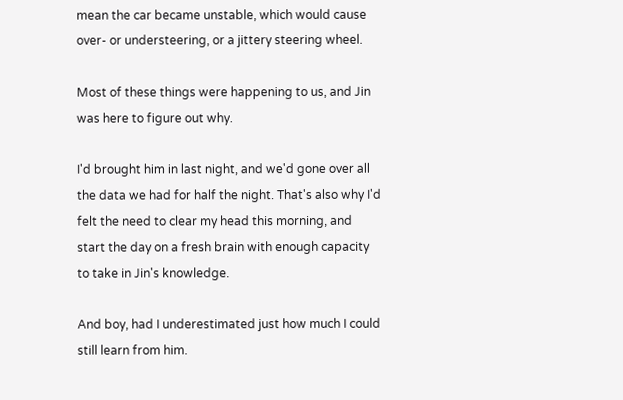mean the car became unstable, which would cause over- or understeering, or a jittery steering wheel.

Most of these things were happening to us, and Jin was here to figure out why.

I'd brought him in last night, and we'd gone over all the data we had for half the night. That's also why I'd felt the need to clear my head this morning, and start the day on a fresh brain with enough capacity to take in Jin's knowledge.

And boy, had I underestimated just how much I could still learn from him.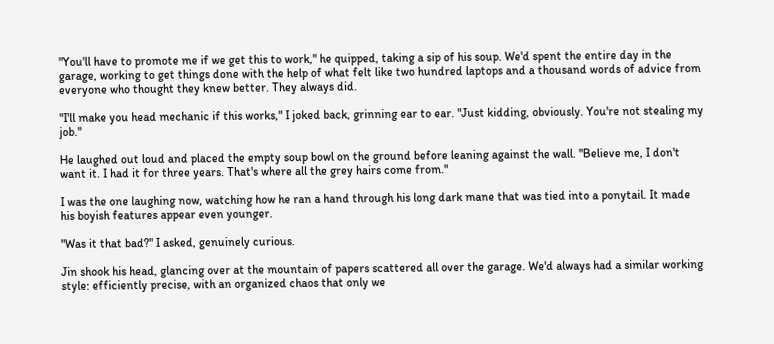"You'll have to promote me if we get this to work," he quipped, taking a sip of his soup. We'd spent the entire day in the garage, working to get things done with the help of what felt like two hundred laptops and a thousand words of advice from everyone who thought they knew better. They always did.

"I'll make you head mechanic if this works," I joked back, grinning ear to ear. "Just kidding, obviously. You're not stealing my job."

He laughed out loud and placed the empty soup bowl on the ground before leaning against the wall. "Believe me, I don't want it. I had it for three years. That's where all the grey hairs come from."

I was the one laughing now, watching how he ran a hand through his long dark mane that was tied into a ponytail. It made his boyish features appear even younger.

"Was it that bad?" I asked, genuinely curious.

Jin shook his head, glancing over at the mountain of papers scattered all over the garage. We'd always had a similar working style: efficiently precise, with an organized chaos that only we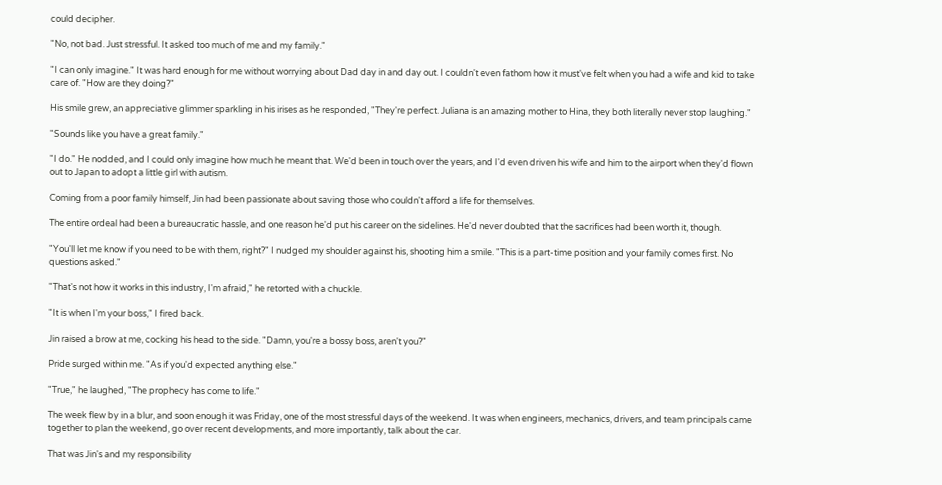could decipher.

"No, not bad. Just stressful. It asked too much of me and my family."

"I can only imagine." It was hard enough for me without worrying about Dad day in and day out. I couldn't even fathom how it must've felt when you had a wife and kid to take care of. "How are they doing?"

His smile grew, an appreciative glimmer sparkling in his irises as he responded, "They're perfect. Juliana is an amazing mother to Hina, they both literally never stop laughing."

"Sounds like you have a great family."

"I do." He nodded, and I could only imagine how much he meant that. We'd been in touch over the years, and I'd even driven his wife and him to the airport when they'd flown out to Japan to adopt a little girl with autism.

Coming from a poor family himself, Jin had been passionate about saving those who couldn't afford a life for themselves.

The entire ordeal had been a bureaucratic hassle, and one reason he'd put his career on the sidelines. He'd never doubted that the sacrifices had been worth it, though.

"You'll let me know if you need to be with them, right?" I nudged my shoulder against his, shooting him a smile. "This is a part-time position and your family comes first. No questions asked."

"That's not how it works in this industry, I'm afraid," he retorted with a chuckle.

"It is when I'm your boss," I fired back.

Jin raised a brow at me, cocking his head to the side. "Damn, you're a bossy boss, aren't you?"

Pride surged within me. "As if you'd expected anything else."

"True," he laughed, "The prophecy has come to life."

The week flew by in a blur, and soon enough it was Friday, one of the most stressful days of the weekend. It was when engineers, mechanics, drivers, and team principals came together to plan the weekend, go over recent developments, and more importantly, talk about the car.

That was Jin's and my responsibility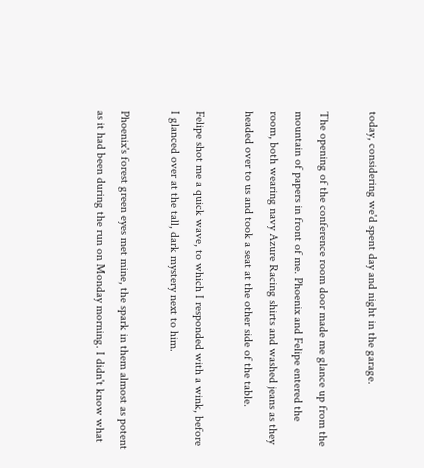today, considering we'd spent day and night in the garage.

The opening of the conference room door made me glance up from the mountain of papers in front of me. Phoenix and Felipe entered the room, both wearing navy Azure Racing shirts and washed jeans as they headed over to us and took a seat at the other side of the table.

Felipe shot me a quick wave, to which I responded with a wink, before I glanced over at the tall, dark mystery next to him.

Phoenix's forest green eyes met mine, the spark in them almost as potent as it had been during the run on Monday morning. I didn't know what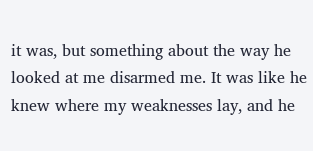it was, but something about the way he looked at me disarmed me. It was like he knew where my weaknesses lay, and he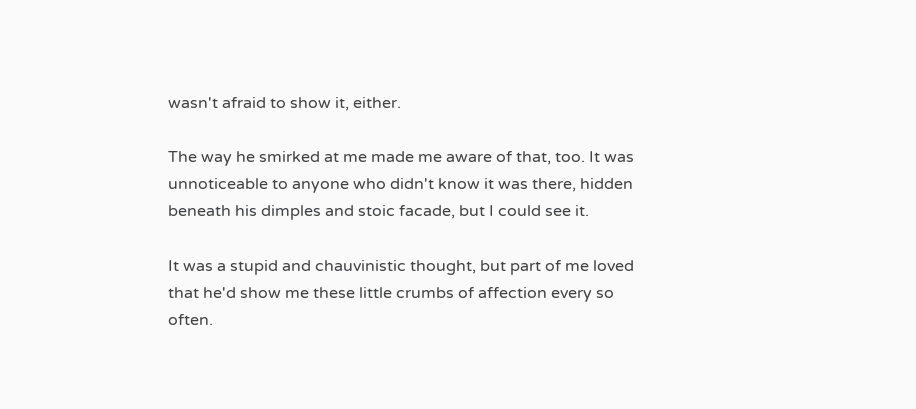wasn't afraid to show it, either.

The way he smirked at me made me aware of that, too. It was unnoticeable to anyone who didn't know it was there, hidden beneath his dimples and stoic facade, but I could see it.

It was a stupid and chauvinistic thought, but part of me loved that he'd show me these little crumbs of affection every so often.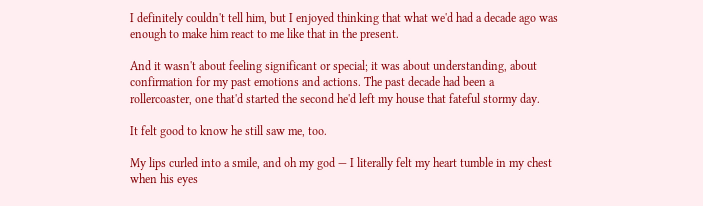I definitely couldn't tell him, but I enjoyed thinking that what we'd had a decade ago was enough to make him react to me like that in the present.

And it wasn't about feeling significant or special; it was about understanding, about confirmation for my past emotions and actions. The past decade had been a rollercoaster, one that'd started the second he'd left my house that fateful stormy day.

It felt good to know he still saw me, too.

My lips curled into a smile, and oh my god — I literally felt my heart tumble in my chest when his eyes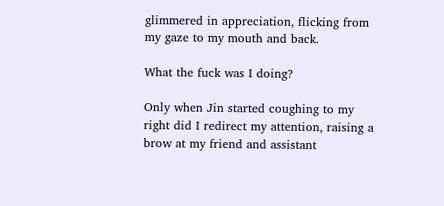glimmered in appreciation, flicking from my gaze to my mouth and back.

What the fuck was I doing?

Only when Jin started coughing to my right did I redirect my attention, raising a brow at my friend and assistant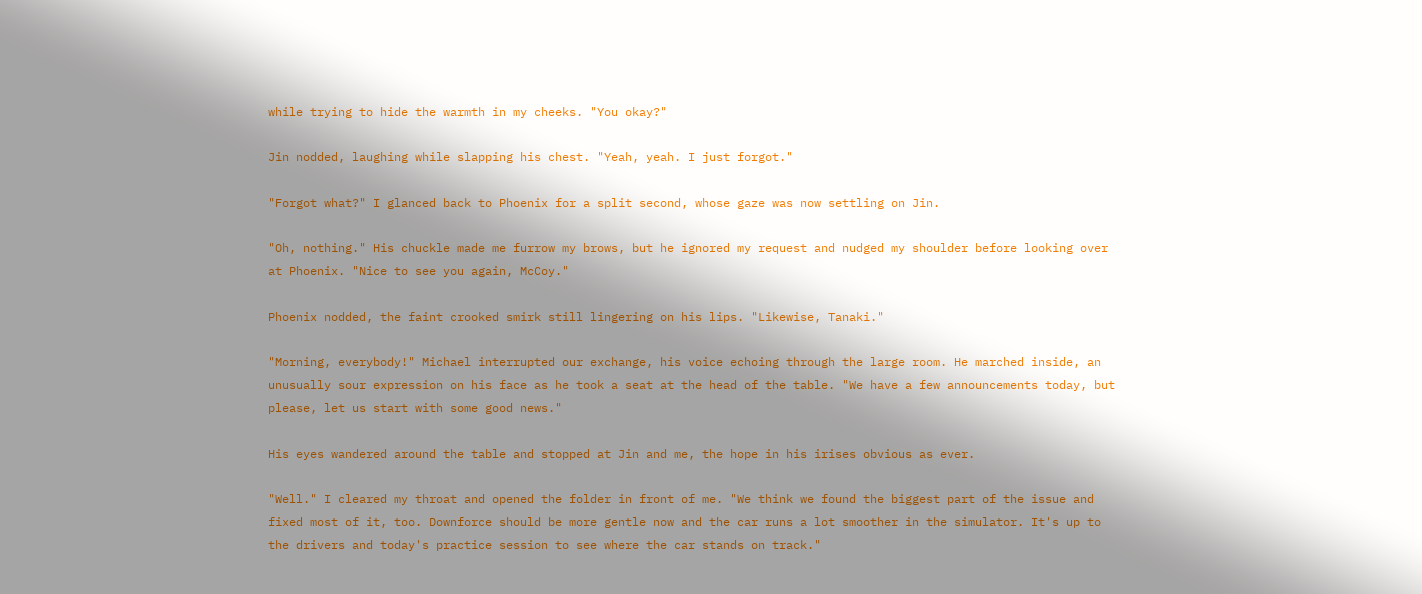while trying to hide the warmth in my cheeks. "You okay?"

Jin nodded, laughing while slapping his chest. "Yeah, yeah. I just forgot."

"Forgot what?" I glanced back to Phoenix for a split second, whose gaze was now settling on Jin.

"Oh, nothing." His chuckle made me furrow my brows, but he ignored my request and nudged my shoulder before looking over at Phoenix. "Nice to see you again, McCoy."

Phoenix nodded, the faint crooked smirk still lingering on his lips. "Likewise, Tanaki."

"Morning, everybody!" Michael interrupted our exchange, his voice echoing through the large room. He marched inside, an unusually sour expression on his face as he took a seat at the head of the table. "We have a few announcements today, but please, let us start with some good news."

His eyes wandered around the table and stopped at Jin and me, the hope in his irises obvious as ever.

"Well." I cleared my throat and opened the folder in front of me. "We think we found the biggest part of the issue and fixed most of it, too. Downforce should be more gentle now and the car runs a lot smoother in the simulator. It's up to the drivers and today's practice session to see where the car stands on track."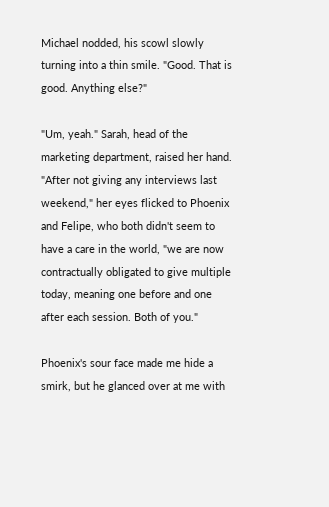Michael nodded, his scowl slowly turning into a thin smile. "Good. That is good. Anything else?"

"Um, yeah." Sarah, head of the marketing department, raised her hand. "After not giving any interviews last weekend," her eyes flicked to Phoenix and Felipe, who both didn't seem to have a care in the world, "we are now contractually obligated to give multiple today, meaning one before and one after each session. Both of you."

Phoenix's sour face made me hide a smirk, but he glanced over at me with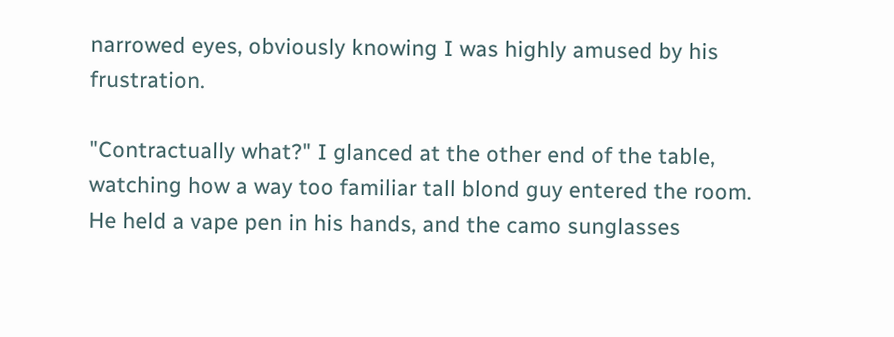narrowed eyes, obviously knowing I was highly amused by his frustration.

"Contractually what?" I glanced at the other end of the table, watching how a way too familiar tall blond guy entered the room. He held a vape pen in his hands, and the camo sunglasses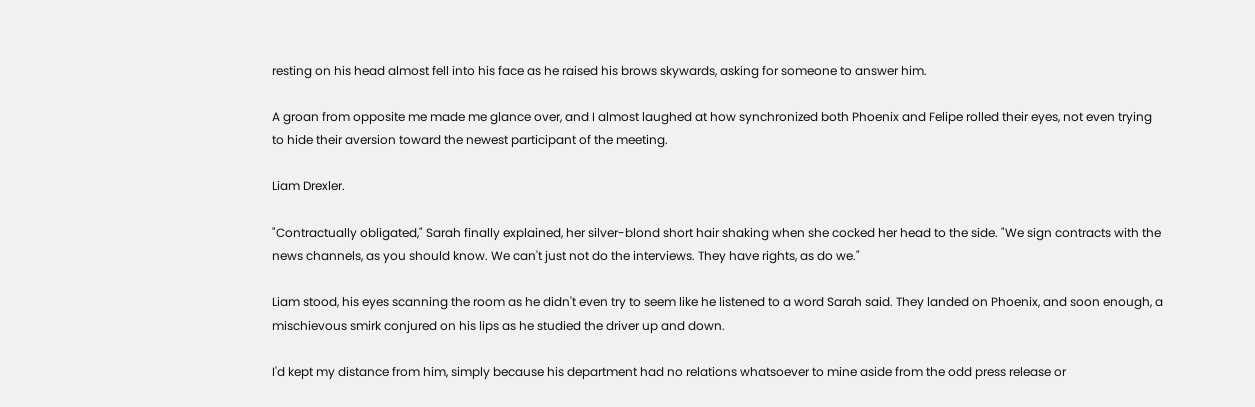resting on his head almost fell into his face as he raised his brows skywards, asking for someone to answer him.

A groan from opposite me made me glance over, and I almost laughed at how synchronized both Phoenix and Felipe rolled their eyes, not even trying to hide their aversion toward the newest participant of the meeting.

Liam Drexler.

"Contractually obligated," Sarah finally explained, her silver-blond short hair shaking when she cocked her head to the side. "We sign contracts with the news channels, as you should know. We can't just not do the interviews. They have rights, as do we."

Liam stood, his eyes scanning the room as he didn't even try to seem like he listened to a word Sarah said. They landed on Phoenix, and soon enough, a mischievous smirk conjured on his lips as he studied the driver up and down.

I'd kept my distance from him, simply because his department had no relations whatsoever to mine aside from the odd press release or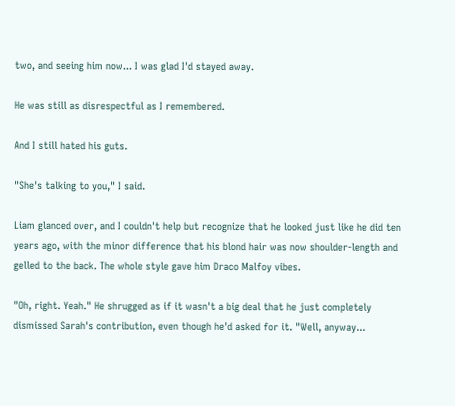two, and seeing him now... I was glad I'd stayed away.

He was still as disrespectful as I remembered.

And I still hated his guts.

"She's talking to you," I said.

Liam glanced over, and I couldn't help but recognize that he looked just like he did ten years ago, with the minor difference that his blond hair was now shoulder-length and gelled to the back. The whole style gave him Draco Malfoy vibes.

"Oh, right. Yeah." He shrugged as if it wasn't a big deal that he just completely dismissed Sarah's contribution, even though he'd asked for it. "Well, anyway...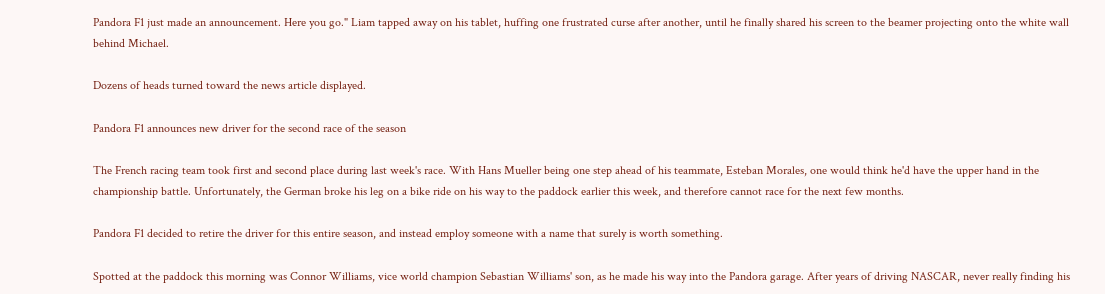Pandora F1 just made an announcement. Here you go." Liam tapped away on his tablet, huffing one frustrated curse after another, until he finally shared his screen to the beamer projecting onto the white wall behind Michael.

Dozens of heads turned toward the news article displayed.

Pandora F1 announces new driver for the second race of the season

The French racing team took first and second place during last week's race. With Hans Mueller being one step ahead of his teammate, Esteban Morales, one would think he'd have the upper hand in the championship battle. Unfortunately, the German broke his leg on a bike ride on his way to the paddock earlier this week, and therefore cannot race for the next few months.

Pandora F1 decided to retire the driver for this entire season, and instead employ someone with a name that surely is worth something.

Spotted at the paddock this morning was Connor Williams, vice world champion Sebastian Williams' son, as he made his way into the Pandora garage. After years of driving NASCAR, never really finding his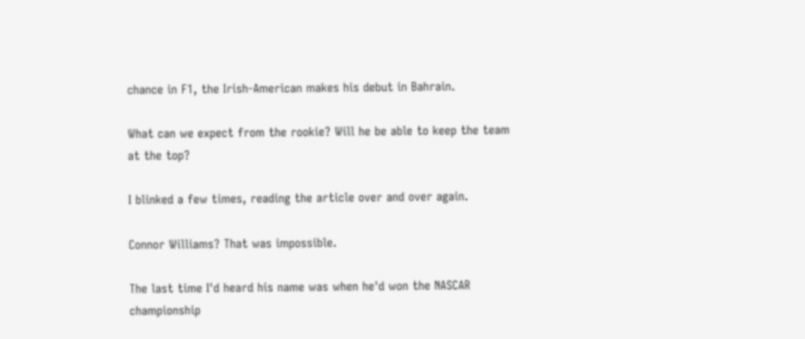chance in F1, the Irish-American makes his debut in Bahrain.

What can we expect from the rookie? Will he be able to keep the team at the top?

I blinked a few times, reading the article over and over again.

Connor Williams? That was impossible.

The last time I'd heard his name was when he'd won the NASCAR championship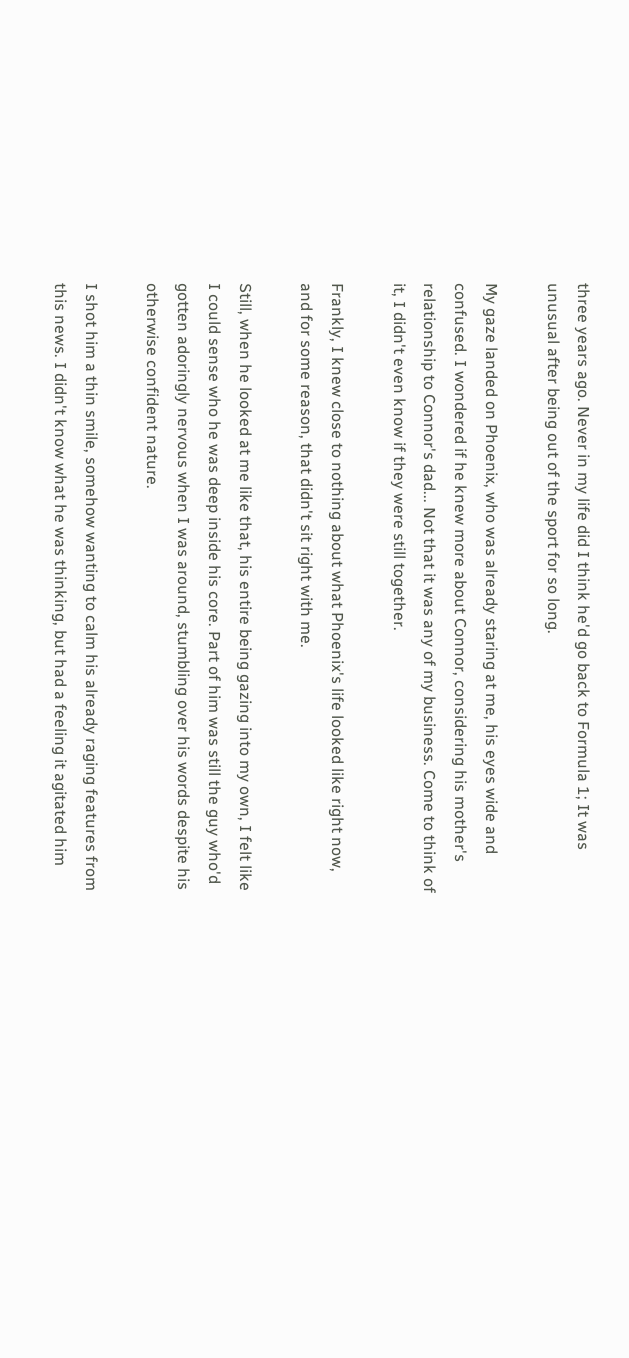three years ago. Never in my life did I think he'd go back to Formula 1; It was unusual after being out of the sport for so long.

My gaze landed on Phoenix, who was already staring at me, his eyes wide and confused. I wondered if he knew more about Connor, considering his mother's relationship to Connor's dad... Not that it was any of my business. Come to think of it, I didn't even know if they were still together.

Frankly, I knew close to nothing about what Phoenix's life looked like right now, and for some reason, that didn't sit right with me.

Still, when he looked at me like that, his entire being gazing into my own, I felt like I could sense who he was deep inside his core. Part of him was still the guy who'd gotten adoringly nervous when I was around, stumbling over his words despite his otherwise confident nature.

I shot him a thin smile, somehow wanting to calm his already raging features from this news. I didn't know what he was thinking, but had a feeling it agitated him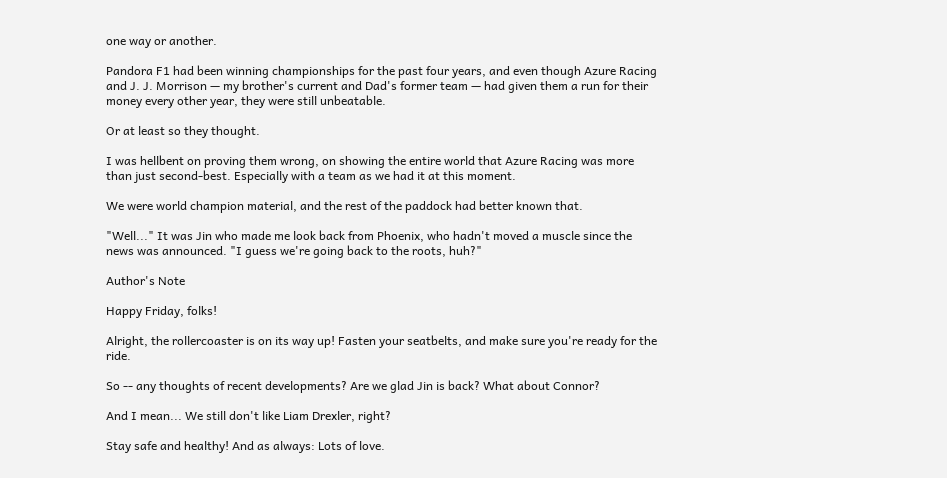one way or another.

Pandora F1 had been winning championships for the past four years, and even though Azure Racing and J. J. Morrison — my brother's current and Dad's former team — had given them a run for their money every other year, they were still unbeatable.

Or at least so they thought.

I was hellbent on proving them wrong, on showing the entire world that Azure Racing was more than just second-best. Especially with a team as we had it at this moment.

We were world champion material, and the rest of the paddock had better known that.

"Well..." It was Jin who made me look back from Phoenix, who hadn't moved a muscle since the news was announced. "I guess we're going back to the roots, huh?"

Author's Note

Happy Friday, folks!

Alright, the rollercoaster is on its way up! Fasten your seatbelts, and make sure you're ready for the ride.

So -- any thoughts of recent developments? Are we glad Jin is back? What about Connor?

And I mean... We still don't like Liam Drexler, right?

Stay safe and healthy! And as always: Lots of love.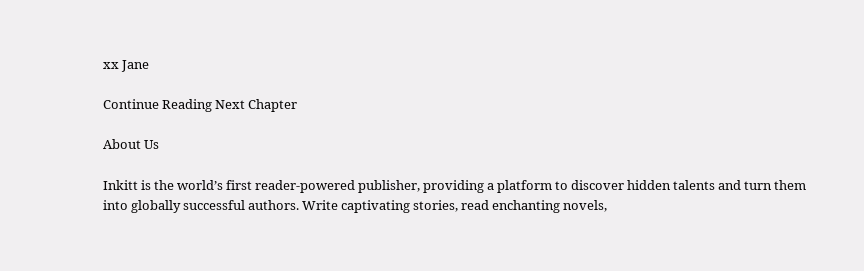xx Jane

Continue Reading Next Chapter

About Us

Inkitt is the world’s first reader-powered publisher, providing a platform to discover hidden talents and turn them into globally successful authors. Write captivating stories, read enchanting novels,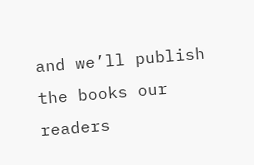and we’ll publish the books our readers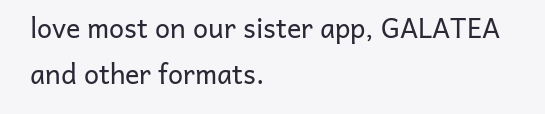love most on our sister app, GALATEA and other formats.